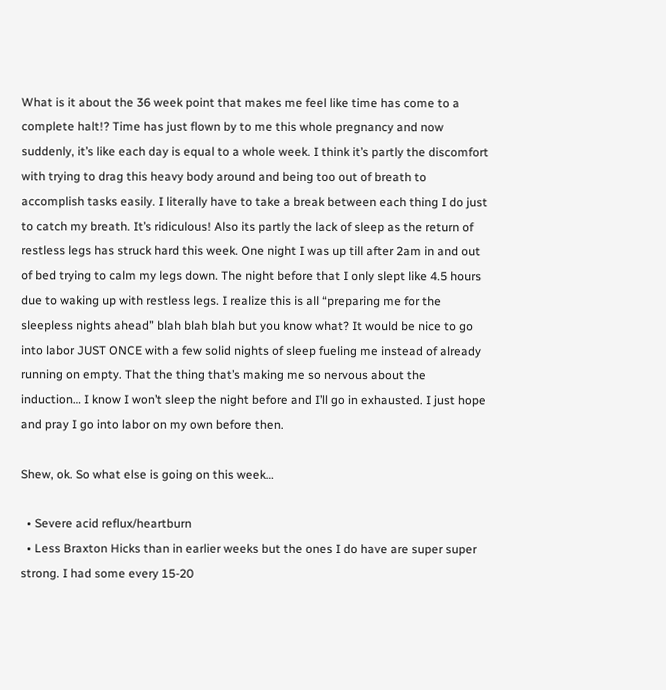What is it about the 36 week point that makes me feel like time has come to a complete halt!? Time has just flown by to me this whole pregnancy and now suddenly, it’s like each day is equal to a whole week. I think it’s partly the discomfort with trying to drag this heavy body around and being too out of breath to accomplish tasks easily. I literally have to take a break between each thing I do just to catch my breath. It’s ridiculous! Also its partly the lack of sleep as the return of restless legs has struck hard this week. One night I was up till after 2am in and out of bed trying to calm my legs down. The night before that I only slept like 4.5 hours due to waking up with restless legs. I realize this is all “preparing me for the sleepless nights ahead” blah blah blah but you know what? It would be nice to go into labor JUST ONCE with a few solid nights of sleep fueling me instead of already running on empty. That the thing that’s making me so nervous about the induction… I know I won’t sleep the night before and I’ll go in exhausted. I just hope and pray I go into labor on my own before then.

Shew, ok. So what else is going on this week…

  • Severe acid reflux/heartburn
  • Less Braxton Hicks than in earlier weeks but the ones I do have are super super strong. I had some every 15-20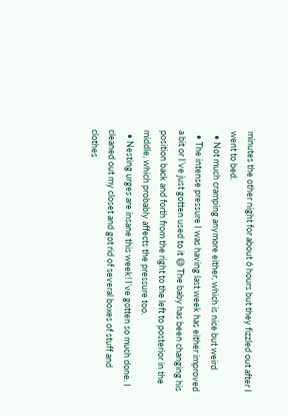minutes the other night for about 6 hours but they fizzled out after I went to bed.
  • Not much cramping anymore either, which is nice but weird
  • The intense pressure I was having last week has either improved a bit or I’ve just gotten used to it 😅 The baby has been changing his position back and forth from the right to the left to posterior in the middle, which probably affects the pressure too.
  • Nesting urges are insane this week! I’ve gotten so much done. I cleaned out my closet and got rid of several boxes of stuff and clothes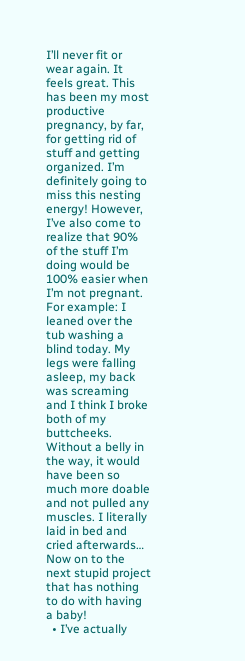I’ll never fit or wear again. It feels great. This has been my most productive pregnancy, by far, for getting rid of stuff and getting organized. I’m definitely going to miss this nesting energy! However, I’ve also come to realize that 90% of the stuff I’m doing would be 100% easier when I’m not pregnant. For example: I leaned over the tub washing a blind today. My legs were falling asleep, my back was screaming and I think I broke both of my buttcheeks. Without a belly in the way, it would have been so much more doable and not pulled any muscles. I literally laid in bed and cried afterwards… Now on to the next stupid project that has nothing to do with having a baby!
  • I’ve actually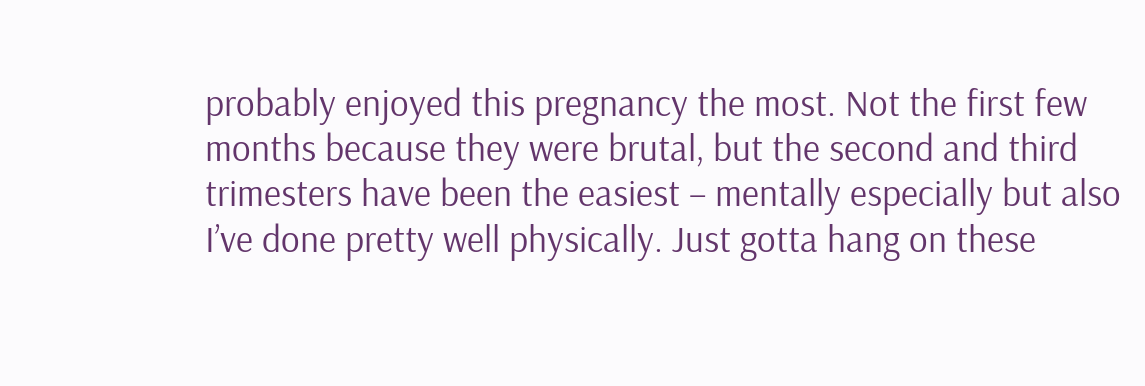probably enjoyed this pregnancy the most. Not the first few months because they were brutal, but the second and third trimesters have been the easiest – mentally especially but also I’ve done pretty well physically. Just gotta hang on these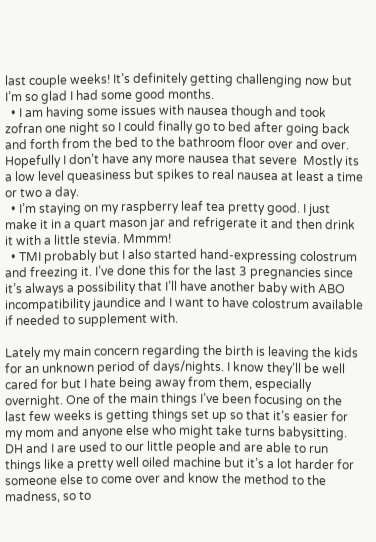last couple weeks! It’s definitely getting challenging now but I’m so glad I had some good months.
  • I am having some issues with nausea though and took zofran one night so I could finally go to bed after going back and forth from the bed to the bathroom floor over and over. Hopefully I don’t have any more nausea that severe  Mostly its a low level queasiness but spikes to real nausea at least a time or two a day.
  • I’m staying on my raspberry leaf tea pretty good. I just make it in a quart mason jar and refrigerate it and then drink it with a little stevia. Mmmm!
  • TMI probably but I also started hand-expressing colostrum and freezing it. I’ve done this for the last 3 pregnancies since it’s always a possibility that I’ll have another baby with ABO incompatibility jaundice and I want to have colostrum available if needed to supplement with.

Lately my main concern regarding the birth is leaving the kids for an unknown period of days/nights. I know they’ll be well cared for but I hate being away from them, especially overnight. One of the main things I’ve been focusing on the last few weeks is getting things set up so that it’s easier for my mom and anyone else who might take turns babysitting. DH and I are used to our little people and are able to run things like a pretty well oiled machine but it’s a lot harder for someone else to come over and know the method to the madness, so to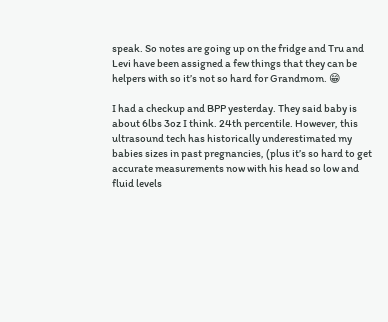speak. So notes are going up on the fridge and Tru and Levi have been assigned a few things that they can be helpers with so it’s not so hard for Grandmom. 😁

I had a checkup and BPP yesterday. They said baby is about 6lbs 3oz I think. 24th percentile. However, this ultrasound tech has historically underestimated my babies sizes in past pregnancies, (plus it’s so hard to get accurate measurements now with his head so low and fluid levels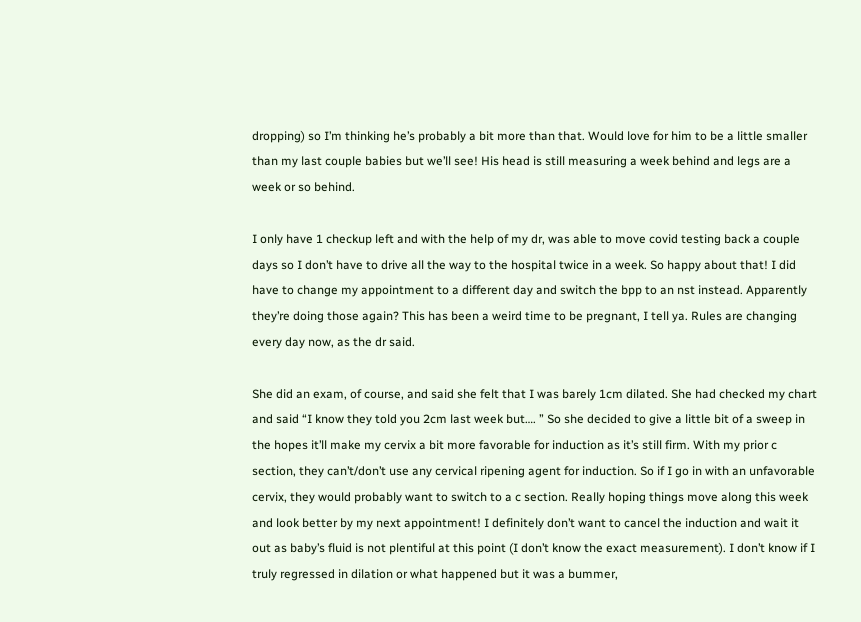dropping) so I’m thinking he’s probably a bit more than that. Would love for him to be a little smaller than my last couple babies but we’ll see! His head is still measuring a week behind and legs are a week or so behind.

I only have 1 checkup left and with the help of my dr, was able to move covid testing back a couple days so I don’t have to drive all the way to the hospital twice in a week. So happy about that! I did have to change my appointment to a different day and switch the bpp to an nst instead. Apparently they’re doing those again? This has been a weird time to be pregnant, I tell ya. Rules are changing every day now, as the dr said.

She did an exam, of course, and said she felt that I was barely 1cm dilated. She had checked my chart and said “I know they told you 2cm last week but…. ” So she decided to give a little bit of a sweep in the hopes it’ll make my cervix a bit more favorable for induction as it’s still firm. With my prior c section, they can’t/don’t use any cervical ripening agent for induction. So if I go in with an unfavorable cervix, they would probably want to switch to a c section. Really hoping things move along this week and look better by my next appointment! I definitely don’t want to cancel the induction and wait it out as baby’s fluid is not plentiful at this point (I don’t know the exact measurement). I don’t know if I truly regressed in dilation or what happened but it was a bummer,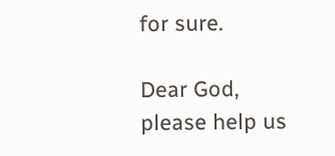for sure.

Dear God, please help us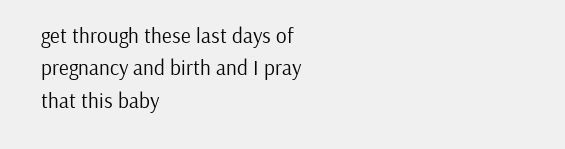get through these last days of pregnancy and birth and I pray that this baby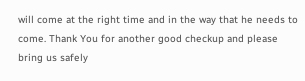will come at the right time and in the way that he needs to come. Thank You for another good checkup and please bring us safely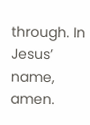through. In Jesus’ name, amen.